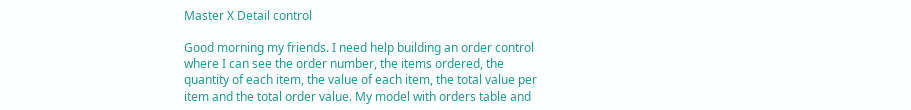Master X Detail control

Good morning my friends. I need help building an order control where I can see the order number, the items ordered, the quantity of each item, the value of each item, the total value per item and the total order value. My model with orders table and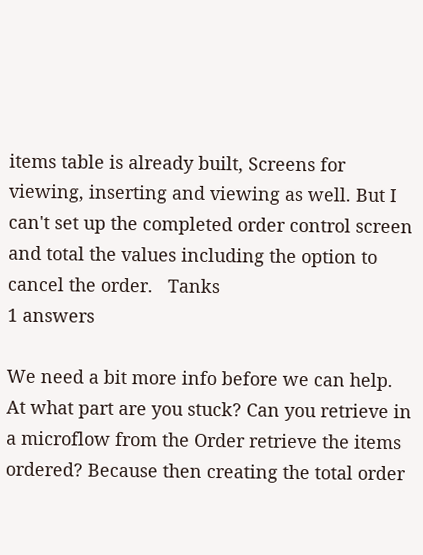items table is already built, Screens for viewing, inserting and viewing as well. But I can't set up the completed order control screen and total the values including the option to cancel the order.   Tanks
1 answers

We need a bit more info before we can help. At what part are you stuck? Can you retrieve in a microflow from the Order retrieve the items ordered? Because then creating the total order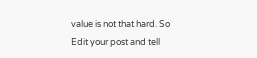value is not that hard. So Edit your post and tell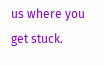us where you get stuck.